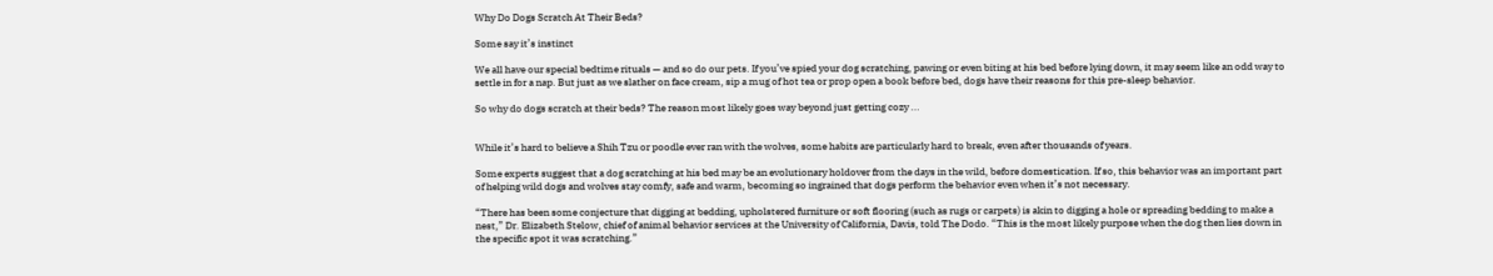Why Do Dogs Scratch At Their Beds?

Some say it’s instinct

We all have our special bedtime rituals — and so do our pets. If you’ve spied your dog scratching, pawing or even biting at his bed before lying down, it may seem like an odd way to settle in for a nap. But just as we slather on face cream, sip a mug of hot tea or prop open a book before bed, dogs have their reasons for this pre-sleep behavior.

So why do dogs scratch at their beds? The reason most likely goes way beyond just getting cozy ...


While it’s hard to believe a Shih Tzu or poodle ever ran with the wolves, some habits are particularly hard to break, even after thousands of years.

Some experts suggest that a dog scratching at his bed may be an evolutionary holdover from the days in the wild, before domestication. If so, this behavior was an important part of helping wild dogs and wolves stay comfy, safe and warm, becoming so ingrained that dogs perform the behavior even when it’s not necessary.

“There has been some conjecture that digging at bedding, upholstered furniture or soft flooring (such as rugs or carpets) is akin to digging a hole or spreading bedding to make a nest,” Dr. Elizabeth Stelow, chief of animal behavior services at the University of California, Davis, told The Dodo. “This is the most likely purpose when the dog then lies down in the specific spot it was scratching.”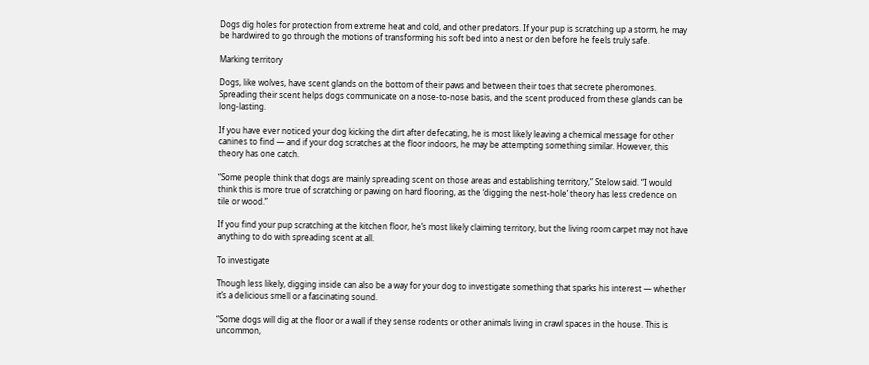Dogs dig holes for protection from extreme heat and cold, and other predators. If your pup is scratching up a storm, he may be hardwired to go through the motions of transforming his soft bed into a nest or den before he feels truly safe.

Marking territory

Dogs, like wolves, have scent glands on the bottom of their paws and between their toes that secrete pheromones. Spreading their scent helps dogs communicate on a nose-to-nose basis, and the scent produced from these glands can be long-lasting.

If you have ever noticed your dog kicking the dirt after defecating, he is most likely leaving a chemical message for other canines to find — and if your dog scratches at the floor indoors, he may be attempting something similar. However, this theory has one catch.

“Some people think that dogs are mainly spreading scent on those areas and establishing territory,” Stelow said. “I would think this is more true of scratching or pawing on hard flooring, as the ‘digging the nest-hole’ theory has less credence on tile or wood.”

If you find your pup scratching at the kitchen floor, he’s most likely claiming territory, but the living room carpet may not have anything to do with spreading scent at all.

To investigate

Though less likely, digging inside can also be a way for your dog to investigate something that sparks his interest — whether it’s a delicious smell or a fascinating sound.

“Some dogs will dig at the floor or a wall if they sense rodents or other animals living in crawl spaces in the house. This is uncommon,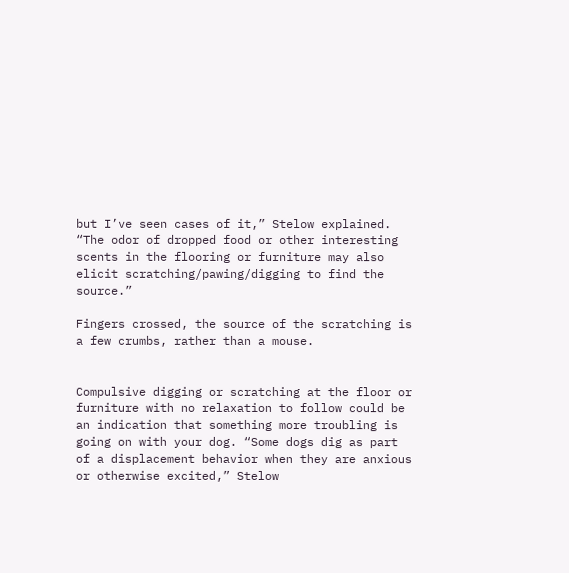but I’ve seen cases of it,” Stelow explained. “The odor of dropped food or other interesting scents in the flooring or furniture may also elicit scratching/pawing/digging to find the source.”

Fingers crossed, the source of the scratching is a few crumbs, rather than a mouse.


Compulsive digging or scratching at the floor or furniture with no relaxation to follow could be an indication that something more troubling is going on with your dog. “Some dogs dig as part of a displacement behavior when they are anxious or otherwise excited,” Stelow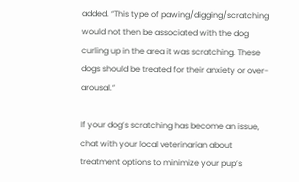added. “This type of pawing/digging/scratching would not then be associated with the dog curling up in the area it was scratching. These dogs should be treated for their anxiety or over-arousal.”

If your dog’s scratching has become an issue, chat with your local veterinarian about treatment options to minimize your pup’s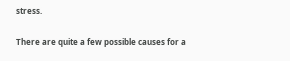stress.

There are quite a few possible causes for a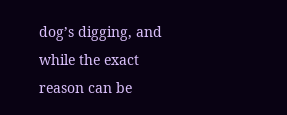dog’s digging, and while the exact reason can be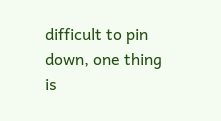difficult to pin down, one thing is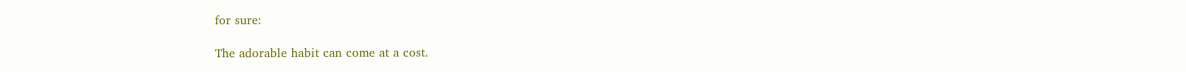for sure:

The adorable habit can come at a cost.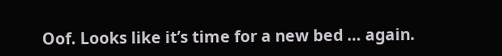Oof. Looks like it’s time for a new bed … again.